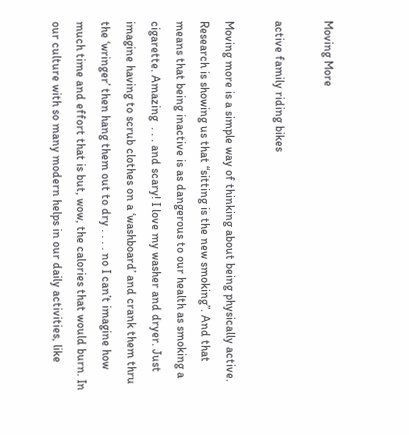Moving More

active family riding bikes

Moving more is a simple way of thinking about being physically active. Research is showing us that “sitting is the new smoking”. And that means that being inactive is as dangerous to our health as smoking a cigarette. Amazing  . . . and scary! I love my washer and dryer. Just imagine having to scrub clothes on a ‘washboard’ and crank them thru the ‘wringer’ then hang them out to dry . . . . no I can’t imagine how much time and effort that is but, wow, the calories that would burn. In our culture with so many modern helps in our daily activities, like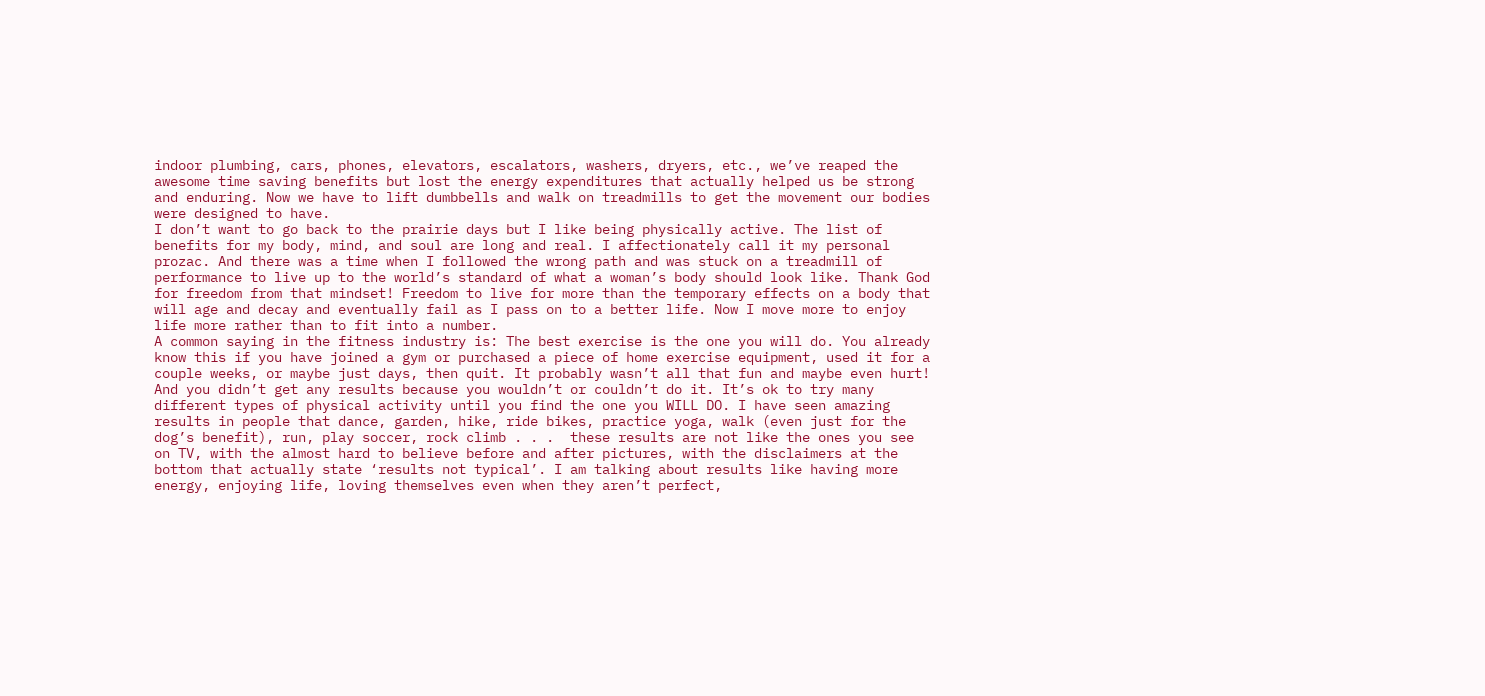indoor plumbing, cars, phones, elevators, escalators, washers, dryers, etc., we’ve reaped the awesome time saving benefits but lost the energy expenditures that actually helped us be strong and enduring. Now we have to lift dumbbells and walk on treadmills to get the movement our bodies were designed to have.
I don’t want to go back to the prairie days but I like being physically active. The list of benefits for my body, mind, and soul are long and real. I affectionately call it my personal prozac. And there was a time when I followed the wrong path and was stuck on a treadmill of performance to live up to the world’s standard of what a woman’s body should look like. Thank God for freedom from that mindset! Freedom to live for more than the temporary effects on a body that will age and decay and eventually fail as I pass on to a better life. Now I move more to enjoy life more rather than to fit into a number.
A common saying in the fitness industry is: The best exercise is the one you will do. You already know this if you have joined a gym or purchased a piece of home exercise equipment, used it for a couple weeks, or maybe just days, then quit. It probably wasn’t all that fun and maybe even hurt! And you didn’t get any results because you wouldn’t or couldn’t do it. It’s ok to try many different types of physical activity until you find the one you WILL DO. I have seen amazing results in people that dance, garden, hike, ride bikes, practice yoga, walk (even just for the dog’s benefit), run, play soccer, rock climb . . .  these results are not like the ones you see on TV, with the almost hard to believe before and after pictures, with the disclaimers at the bottom that actually state ‘results not typical’. I am talking about results like having more energy, enjoying life, loving themselves even when they aren’t perfect,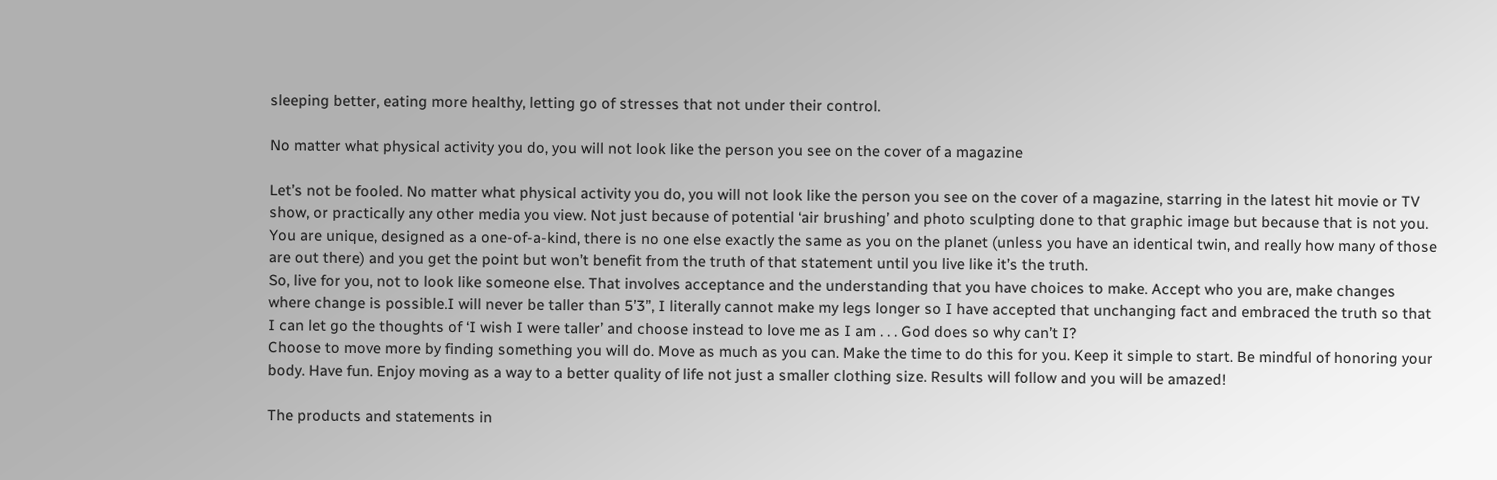sleeping better, eating more healthy, letting go of stresses that not under their control.

No matter what physical activity you do, you will not look like the person you see on the cover of a magazine

Let’s not be fooled. No matter what physical activity you do, you will not look like the person you see on the cover of a magazine, starring in the latest hit movie or TV show, or practically any other media you view. Not just because of potential ‘air brushing’ and photo sculpting done to that graphic image but because that is not you. You are unique, designed as a one-of-a-kind, there is no one else exactly the same as you on the planet (unless you have an identical twin, and really how many of those are out there) and you get the point but won’t benefit from the truth of that statement until you live like it’s the truth.
So, live for you, not to look like someone else. That involves acceptance and the understanding that you have choices to make. Accept who you are, make changes where change is possible.I will never be taller than 5’3”, I literally cannot make my legs longer so I have accepted that unchanging fact and embraced the truth so that I can let go the thoughts of ‘I wish I were taller’ and choose instead to love me as I am . . . God does so why can’t I?
Choose to move more by finding something you will do. Move as much as you can. Make the time to do this for you. Keep it simple to start. Be mindful of honoring your body. Have fun. Enjoy moving as a way to a better quality of life not just a smaller clothing size. Results will follow and you will be amazed!

The products and statements in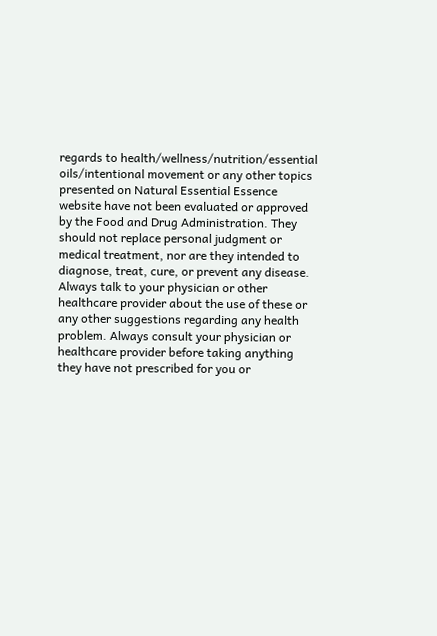regards to health/wellness/nutrition/essential oils/intentional movement or any other topics presented on Natural Essential Essence website have not been evaluated or approved by the Food and Drug Administration. They should not replace personal judgment or medical treatment, nor are they intended to diagnose, treat, cure, or prevent any disease. Always talk to your physician or other healthcare provider about the use of these or any other suggestions regarding any health problem. Always consult your physician or healthcare provider before taking anything they have not prescribed for you or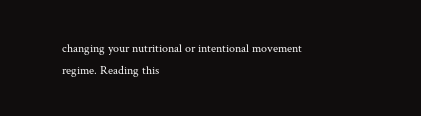changing your nutritional or intentional movement regime. Reading this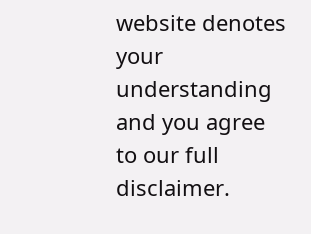website denotes your understanding and you agree to our full disclaimer.